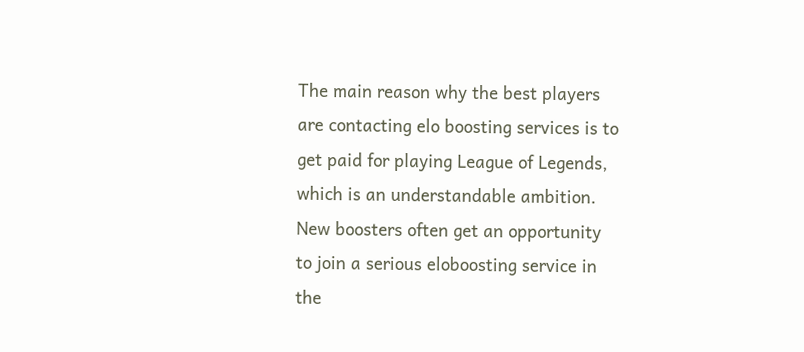The main reason why the best players are contacting elo boosting services is to get paid for playing League of Legends, which is an understandable ambition. New boosters often get an opportunity to join a serious eloboosting service in the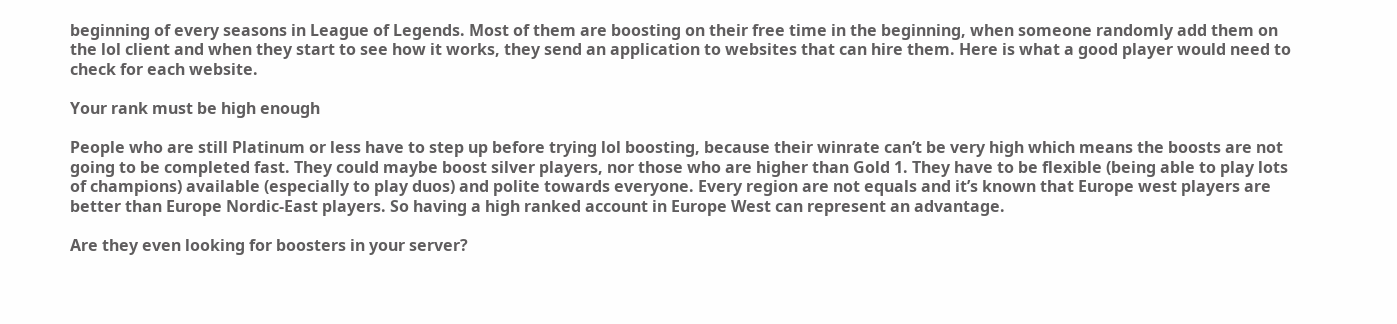beginning of every seasons in League of Legends. Most of them are boosting on their free time in the beginning, when someone randomly add them on the lol client and when they start to see how it works, they send an application to websites that can hire them. Here is what a good player would need to check for each website.

Your rank must be high enough

People who are still Platinum or less have to step up before trying lol boosting, because their winrate can’t be very high which means the boosts are not going to be completed fast. They could maybe boost silver players, nor those who are higher than Gold 1. They have to be flexible (being able to play lots of champions) available (especially to play duos) and polite towards everyone. Every region are not equals and it’s known that Europe west players are better than Europe Nordic-East players. So having a high ranked account in Europe West can represent an advantage.

Are they even looking for boosters in your server?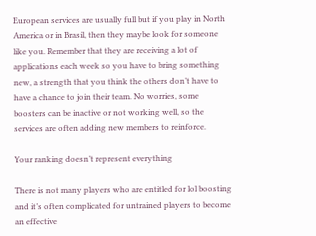European services are usually full but if you play in North America or in Brasil, then they maybe look for someone like you. Remember that they are receiving a lot of applications each week so you have to bring something new, a strength that you think the others don’t have to have a chance to join their team. No worries, some boosters can be inactive or not working well, so the services are often adding new members to reinforce.

Your ranking doesn’t represent everything

There is not many players who are entitled for lol boosting and it’s often complicated for untrained players to become an effective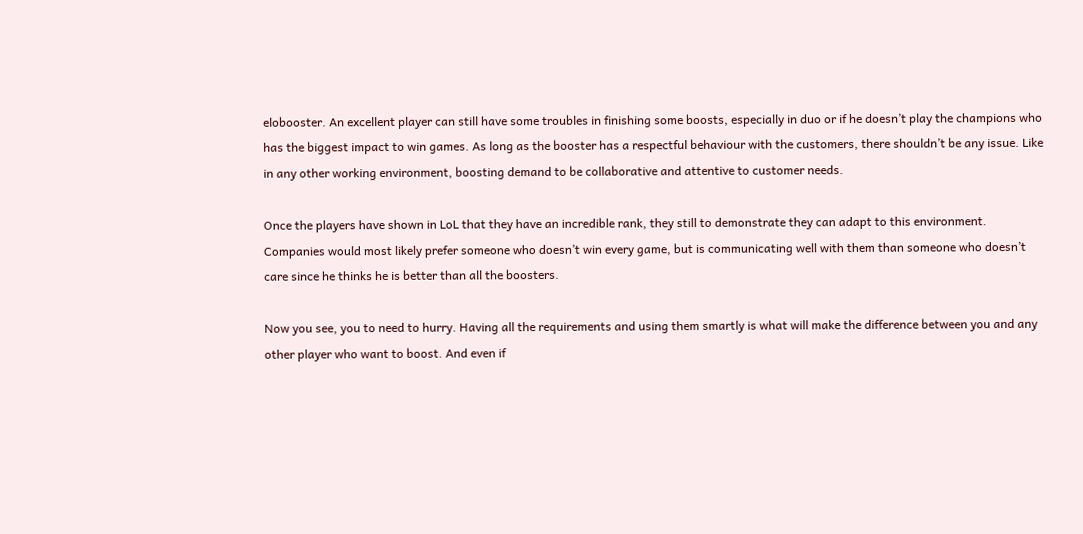elobooster. An excellent player can still have some troubles in finishing some boosts, especially in duo or if he doesn’t play the champions who has the biggest impact to win games. As long as the booster has a respectful behaviour with the customers, there shouldn’t be any issue. Like in any other working environment, boosting demand to be collaborative and attentive to customer needs.

Once the players have shown in LoL that they have an incredible rank, they still to demonstrate they can adapt to this environment. Companies would most likely prefer someone who doesn’t win every game, but is communicating well with them than someone who doesn’t care since he thinks he is better than all the boosters.

Now you see, you to need to hurry. Having all the requirements and using them smartly is what will make the difference between you and any other player who want to boost. And even if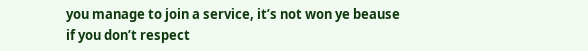you manage to join a service, it’s not won ye beause if you don’t respect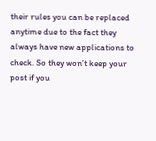their rules you can be replaced anytime due to the fact they always have new applications to check. So they won’t keep your post if you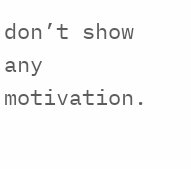don’t show any motivation.